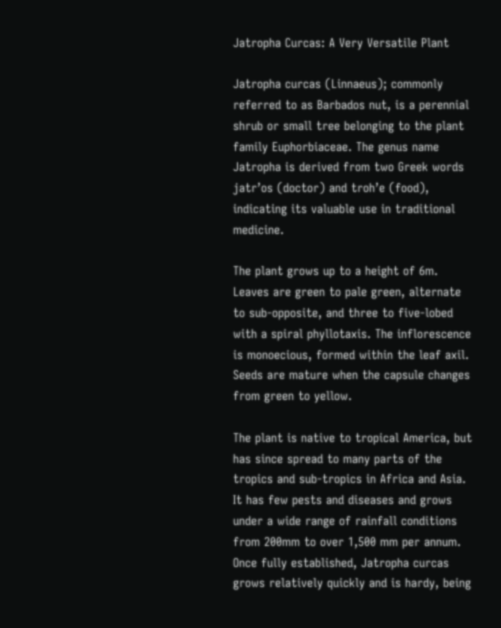Jatropha Curcas: A Very Versatile Plant

Jatropha curcas (Linnaeus); commonly referred to as Barbados nut, is a perennial shrub or small tree belonging to the plant family Euphorbiaceae. The genus name Jatropha is derived from two Greek words jatr’os (doctor) and troh’e (food), indicating its valuable use in traditional medicine.

The plant grows up to a height of 6m. Leaves are green to pale green, alternate to sub-opposite, and three to five-lobed with a spiral phyllotaxis. The inflorescence is monoecious, formed within the leaf axil. Seeds are mature when the capsule changes from green to yellow.

The plant is native to tropical America, but has since spread to many parts of the tropics and sub-tropics in Africa and Asia. It has few pests and diseases and grows under a wide range of rainfall conditions from 200mm to over 1,500 mm per annum. Once fully established, Jatropha curcas grows relatively quickly and is hardy, being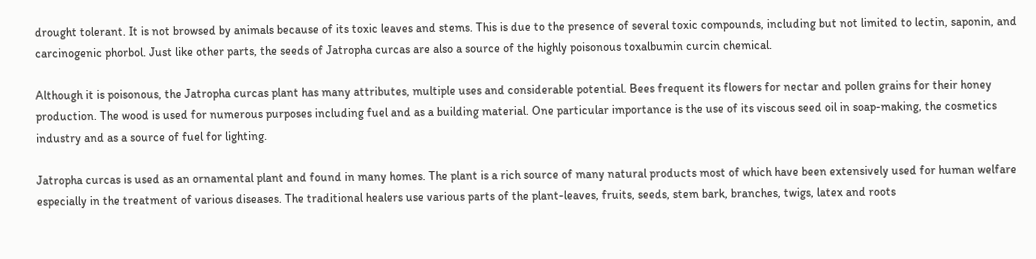drought tolerant. It is not browsed by animals because of its toxic leaves and stems. This is due to the presence of several toxic compounds, including but not limited to lectin, saponin, and carcinogenic phorbol. Just like other parts, the seeds of Jatropha curcas are also a source of the highly poisonous toxalbumin curcin chemical.

Although it is poisonous, the Jatropha curcas plant has many attributes, multiple uses and considerable potential. Bees frequent its flowers for nectar and pollen grains for their honey production. The wood is used for numerous purposes including fuel and as a building material. One particular importance is the use of its viscous seed oil in soap-making, the cosmetics industry and as a source of fuel for lighting.

Jatropha curcas is used as an ornamental plant and found in many homes. The plant is a rich source of many natural products most of which have been extensively used for human welfare especially in the treatment of various diseases. The traditional healers use various parts of the plant-leaves, fruits, seeds, stem bark, branches, twigs, latex and roots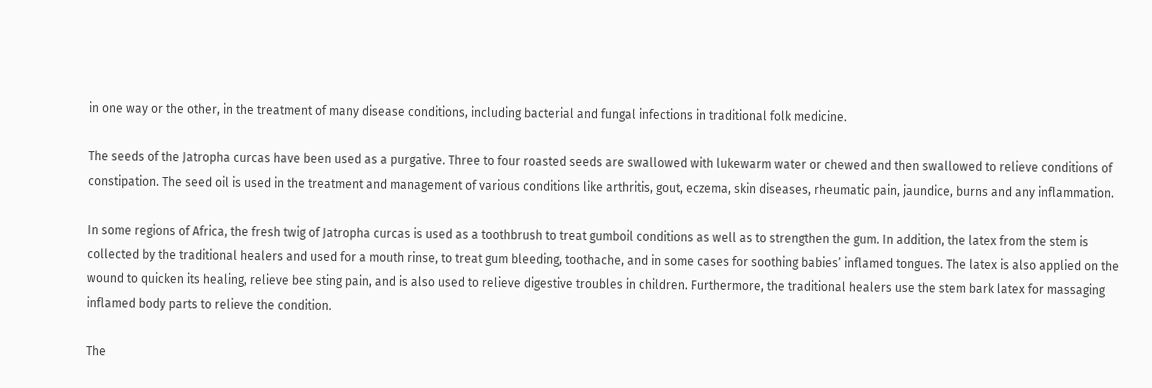in one way or the other, in the treatment of many disease conditions, including bacterial and fungal infections in traditional folk medicine.

The seeds of the Jatropha curcas have been used as a purgative. Three to four roasted seeds are swallowed with lukewarm water or chewed and then swallowed to relieve conditions of constipation. The seed oil is used in the treatment and management of various conditions like arthritis, gout, eczema, skin diseases, rheumatic pain, jaundice, burns and any inflammation.

In some regions of Africa, the fresh twig of Jatropha curcas is used as a toothbrush to treat gumboil conditions as well as to strengthen the gum. In addition, the latex from the stem is collected by the traditional healers and used for a mouth rinse, to treat gum bleeding, toothache, and in some cases for soothing babies’ inflamed tongues. The latex is also applied on the wound to quicken its healing, relieve bee sting pain, and is also used to relieve digestive troubles in children. Furthermore, the traditional healers use the stem bark latex for massaging inflamed body parts to relieve the condition.

The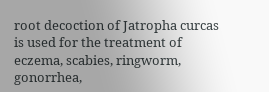root decoction of Jatropha curcas is used for the treatment of eczema, scabies, ringworm, gonorrhea,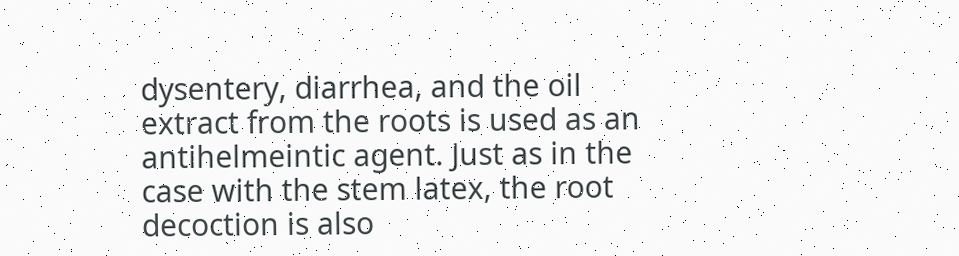dysentery, diarrhea, and the oil extract from the roots is used as an antihelmeintic agent. Just as in the case with the stem latex, the root decoction is also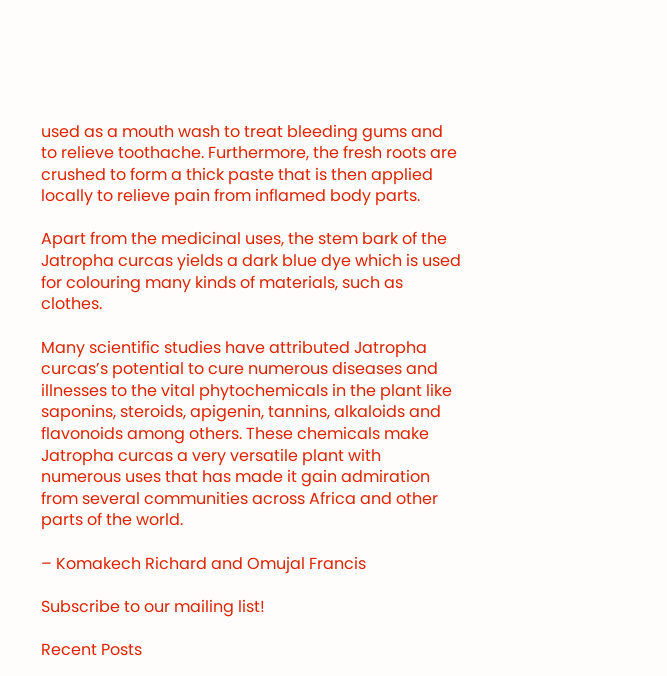used as a mouth wash to treat bleeding gums and to relieve toothache. Furthermore, the fresh roots are crushed to form a thick paste that is then applied locally to relieve pain from inflamed body parts.

Apart from the medicinal uses, the stem bark of the Jatropha curcas yields a dark blue dye which is used for colouring many kinds of materials, such as clothes.

Many scientific studies have attributed Jatropha curcas’s potential to cure numerous diseases and illnesses to the vital phytochemicals in the plant like saponins, steroids, apigenin, tannins, alkaloids and flavonoids among others. These chemicals make Jatropha curcas a very versatile plant with numerous uses that has made it gain admiration from several communities across Africa and other parts of the world.

– Komakech Richard and Omujal Francis

Subscribe to our mailing list!

Recent Posts